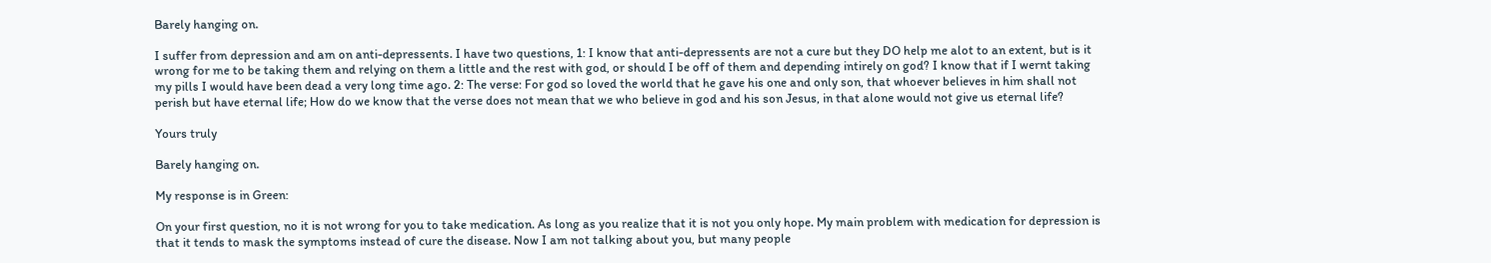Barely hanging on.

I suffer from depression and am on anti-depressents. I have two questions, 1: I know that anti-depressents are not a cure but they DO help me alot to an extent, but is it wrong for me to be taking them and relying on them a little and the rest with god, or should I be off of them and depending intirely on god? I know that if I wernt taking my pills I would have been dead a very long time ago. 2: The verse: For god so loved the world that he gave his one and only son, that whoever believes in him shall not perish but have eternal life; How do we know that the verse does not mean that we who believe in god and his son Jesus, in that alone would not give us eternal life?

Yours truly

Barely hanging on.

My response is in Green:

On your first question, no it is not wrong for you to take medication. As long as you realize that it is not you only hope. My main problem with medication for depression is that it tends to mask the symptoms instead of cure the disease. Now I am not talking about you, but many people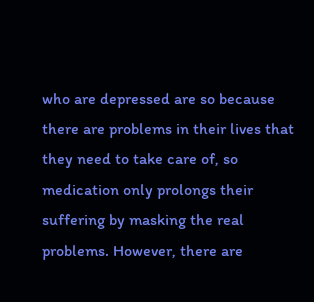who are depressed are so because there are problems in their lives that they need to take care of, so medication only prolongs their suffering by masking the real problems. However, there are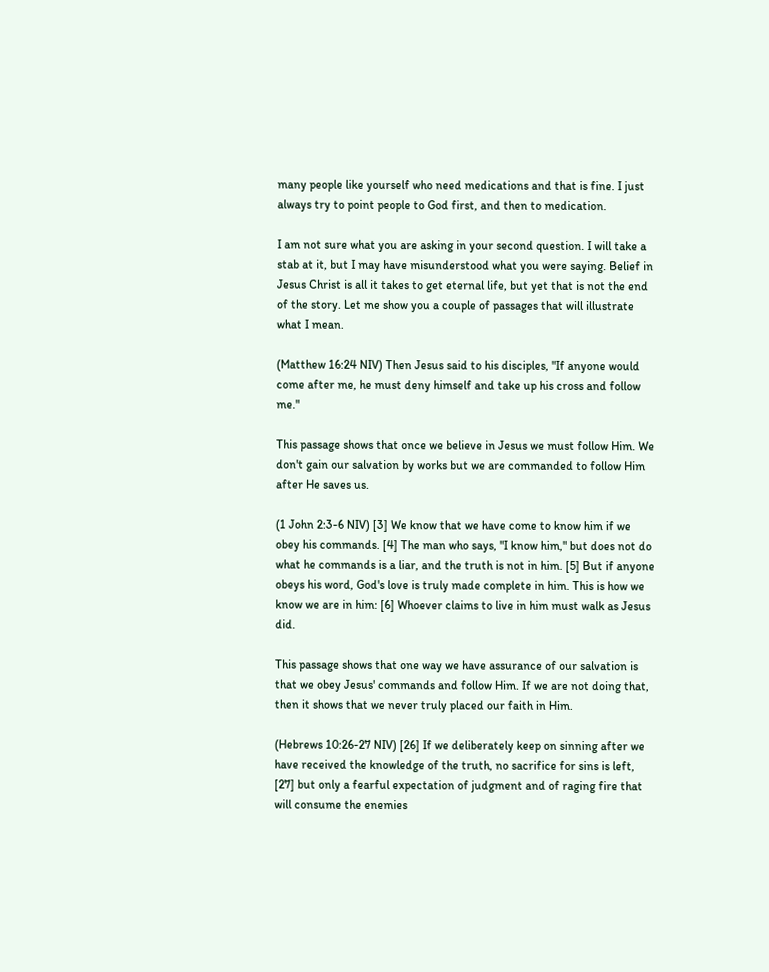many people like yourself who need medications and that is fine. I just always try to point people to God first, and then to medication.

I am not sure what you are asking in your second question. I will take a stab at it, but I may have misunderstood what you were saying. Belief in Jesus Christ is all it takes to get eternal life, but yet that is not the end of the story. Let me show you a couple of passages that will illustrate what I mean.

(Matthew 16:24 NIV) Then Jesus said to his disciples, "If anyone would come after me, he must deny himself and take up his cross and follow me."

This passage shows that once we believe in Jesus we must follow Him. We don't gain our salvation by works but we are commanded to follow Him after He saves us.

(1 John 2:3-6 NIV) [3] We know that we have come to know him if we obey his commands. [4] The man who says, "I know him," but does not do what he commands is a liar, and the truth is not in him. [5] But if anyone obeys his word, God's love is truly made complete in him. This is how we know we are in him: [6] Whoever claims to live in him must walk as Jesus did.

This passage shows that one way we have assurance of our salvation is that we obey Jesus' commands and follow Him. If we are not doing that, then it shows that we never truly placed our faith in Him.

(Hebrews 10:26-27 NIV) [26] If we deliberately keep on sinning after we have received the knowledge of the truth, no sacrifice for sins is left, [27] but only a fearful expectation of judgment and of raging fire that will consume the enemies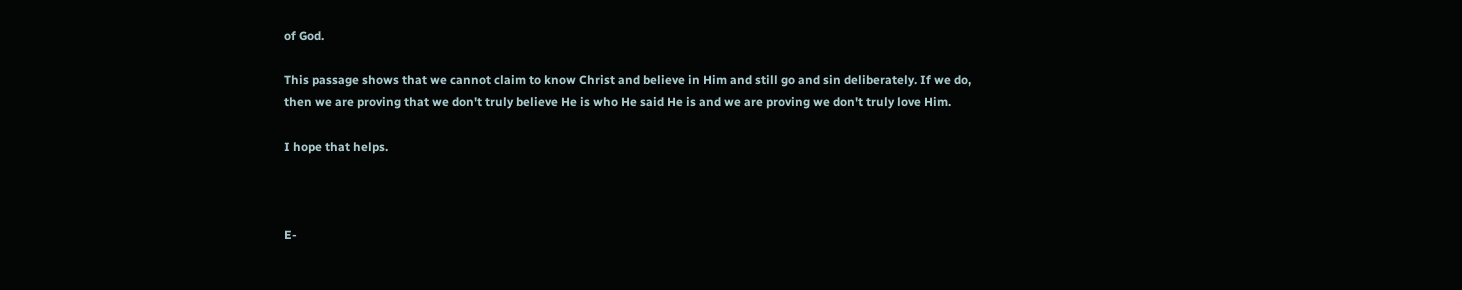of God.

This passage shows that we cannot claim to know Christ and believe in Him and still go and sin deliberately. If we do, then we are proving that we don't truly believe He is who He said He is and we are proving we don't truly love Him.

I hope that helps.



E-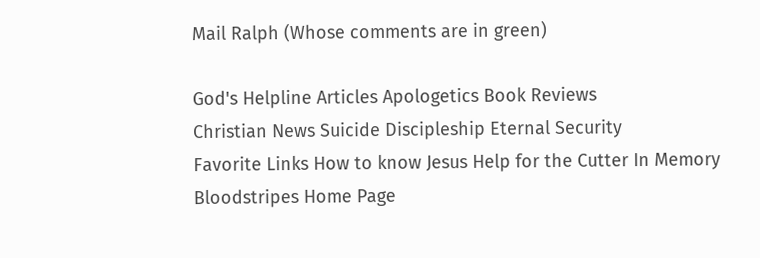Mail Ralph (Whose comments are in green)

God's Helpline Articles Apologetics Book Reviews
Christian News Suicide Discipleship Eternal Security
Favorite Links How to know Jesus Help for the Cutter In Memory
Bloodstripes Home Page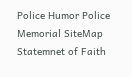Police Humor Police Memorial SiteMap
Statemnet of Faith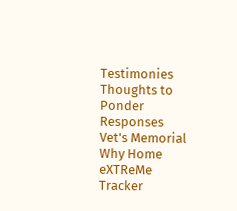Testimonies Thoughts to Ponder Responses
Vet's Memorial Why Home
eXTReMe Tracker